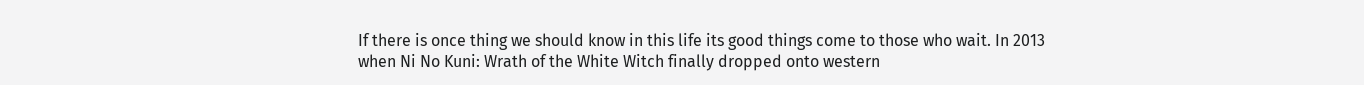If there is once thing we should know in this life its good things come to those who wait. In 2013 when Ni No Kuni: Wrath of the White Witch finally dropped onto western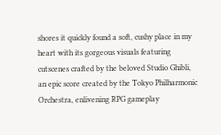shores it quickly found a soft, cushy place in my heart with its gorgeous visuals featuring cutscenes crafted by the beloved Studio Ghibli, an epic score created by the Tokyo Philharmonic Orchestra, enlivening RPG gameplay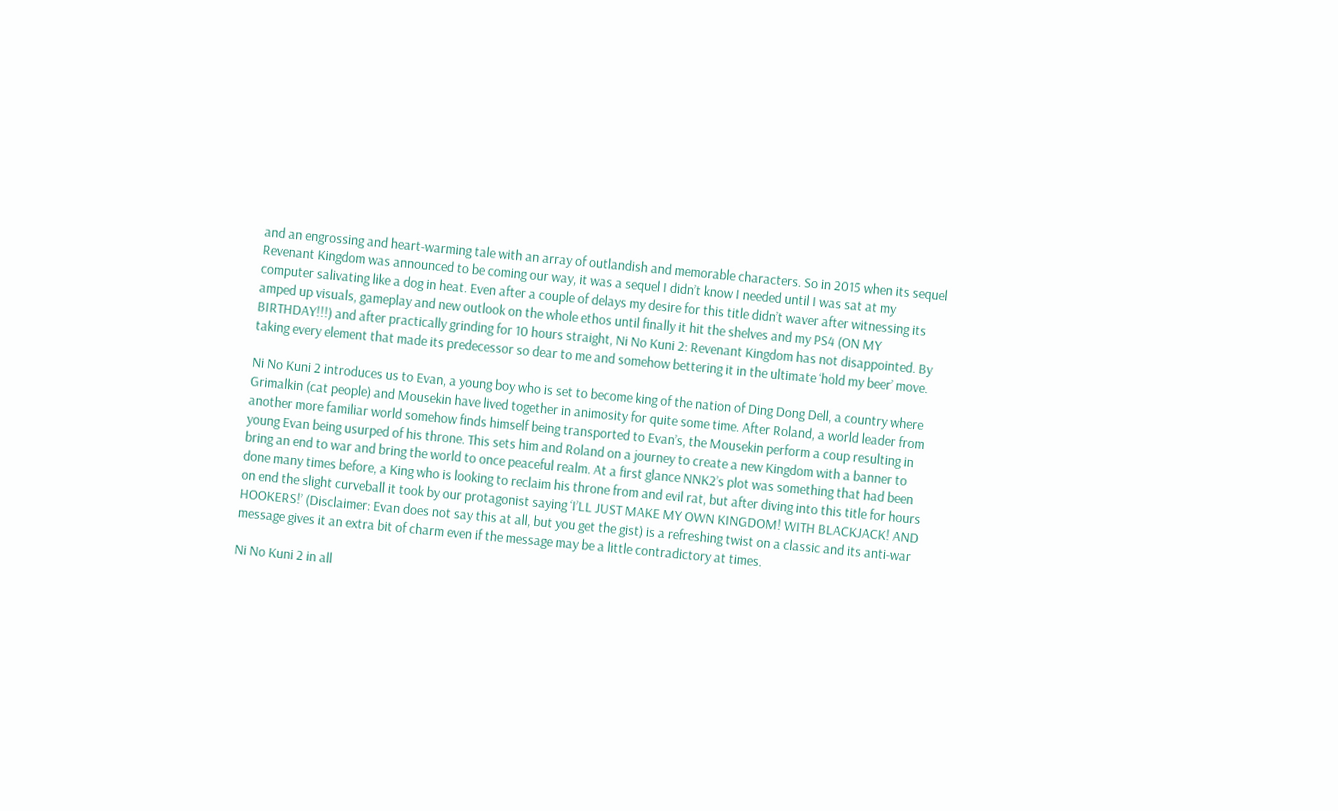and an engrossing and heart-warming tale with an array of outlandish and memorable characters. So in 2015 when its sequel Revenant Kingdom was announced to be coming our way, it was a sequel I didn’t know I needed until I was sat at my computer salivating like a dog in heat. Even after a couple of delays my desire for this title didn’t waver after witnessing its amped up visuals, gameplay and new outlook on the whole ethos until finally it hit the shelves and my PS4 (ON MY BIRTHDAY!!!) and after practically grinding for 10 hours straight, Ni No Kuni 2: Revenant Kingdom has not disappointed. By taking every element that made its predecessor so dear to me and somehow bettering it in the ultimate ‘hold my beer’ move.

Ni No Kuni 2 introduces us to Evan, a young boy who is set to become king of the nation of Ding Dong Dell, a country where Grimalkin (cat people) and Mousekin have lived together in animosity for quite some time. After Roland, a world leader from another more familiar world somehow finds himself being transported to Evan’s, the Mousekin perform a coup resulting in young Evan being usurped of his throne. This sets him and Roland on a journey to create a new Kingdom with a banner to bring an end to war and bring the world to once peaceful realm. At a first glance NNK2’s plot was something that had been done many times before, a King who is looking to reclaim his throne from and evil rat, but after diving into this title for hours on end the slight curveball it took by our protagonist saying ‘I’LL JUST MAKE MY OWN KINGDOM! WITH BLACKJACK! AND HOOKERS!’ (Disclaimer: Evan does not say this at all, but you get the gist) is a refreshing twist on a classic and its anti-war message gives it an extra bit of charm even if the message may be a little contradictory at times.

Ni No Kuni 2 in all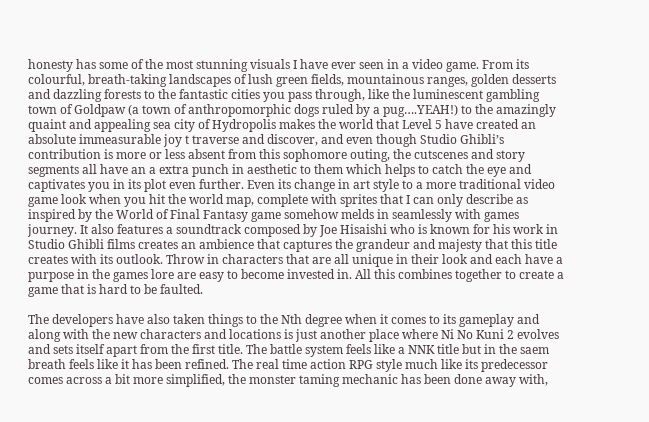honesty has some of the most stunning visuals I have ever seen in a video game. From its colourful, breath-taking landscapes of lush green fields, mountainous ranges, golden desserts and dazzling forests to the fantastic cities you pass through, like the luminescent gambling town of Goldpaw (a town of anthropomorphic dogs ruled by a pug….YEAH!) to the amazingly quaint and appealing sea city of Hydropolis makes the world that Level 5 have created an absolute immeasurable joy t traverse and discover, and even though Studio Ghibli’s contribution is more or less absent from this sophomore outing, the cutscenes and story segments all have an a extra punch in aesthetic to them which helps to catch the eye and captivates you in its plot even further. Even its change in art style to a more traditional video game look when you hit the world map, complete with sprites that I can only describe as inspired by the World of Final Fantasy game somehow melds in seamlessly with games journey. It also features a soundtrack composed by Joe Hisaishi who is known for his work in Studio Ghibli films creates an ambience that captures the grandeur and majesty that this title creates with its outlook. Throw in characters that are all unique in their look and each have a purpose in the games lore are easy to become invested in. All this combines together to create a game that is hard to be faulted.

The developers have also taken things to the Nth degree when it comes to its gameplay and along with the new characters and locations is just another place where Ni No Kuni 2 evolves and sets itself apart from the first title. The battle system feels like a NNK title but in the saem breath feels like it has been refined. The real time action RPG style much like its predecessor comes across a bit more simplified, the monster taming mechanic has been done away with,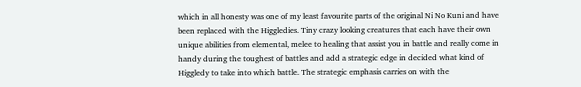which in all honesty was one of my least favourite parts of the original Ni No Kuni and have been replaced with the Higgledies. Tiny crazy looking creatures that each have their own unique abilities from elemental, melee to healing that assist you in battle and really come in handy during the toughest of battles and add a strategic edge in decided what kind of Higgledy to take into which battle. The strategic emphasis carries on with the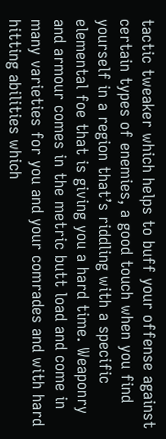tactic tweaker which helps to buff your offense against certain types of enemies, a good touch when you find yourself in a region that’s riddling with a specific elemental foe that is giving you a hard time. Weaponry and armour comes in the metric butt load and come in many varieties for you and your comrades and with hard hitting abilities which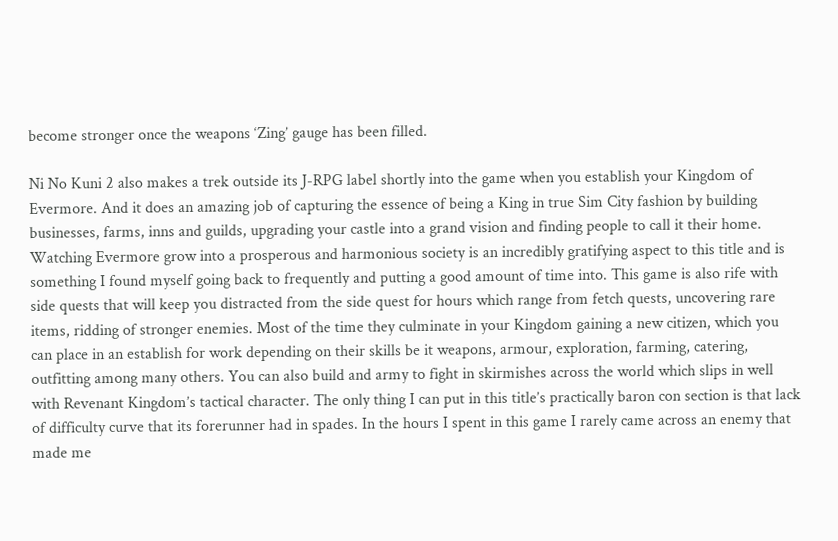become stronger once the weapons ‘Zing’ gauge has been filled.

Ni No Kuni 2 also makes a trek outside its J-RPG label shortly into the game when you establish your Kingdom of Evermore. And it does an amazing job of capturing the essence of being a King in true Sim City fashion by building businesses, farms, inns and guilds, upgrading your castle into a grand vision and finding people to call it their home. Watching Evermore grow into a prosperous and harmonious society is an incredibly gratifying aspect to this title and is something I found myself going back to frequently and putting a good amount of time into. This game is also rife with side quests that will keep you distracted from the side quest for hours which range from fetch quests, uncovering rare items, ridding of stronger enemies. Most of the time they culminate in your Kingdom gaining a new citizen, which you can place in an establish for work depending on their skills be it weapons, armour, exploration, farming, catering, outfitting among many others. You can also build and army to fight in skirmishes across the world which slips in well with Revenant Kingdom’s tactical character. The only thing I can put in this title’s practically baron con section is that lack of difficulty curve that its forerunner had in spades. In the hours I spent in this game I rarely came across an enemy that made me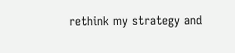rethink my strategy and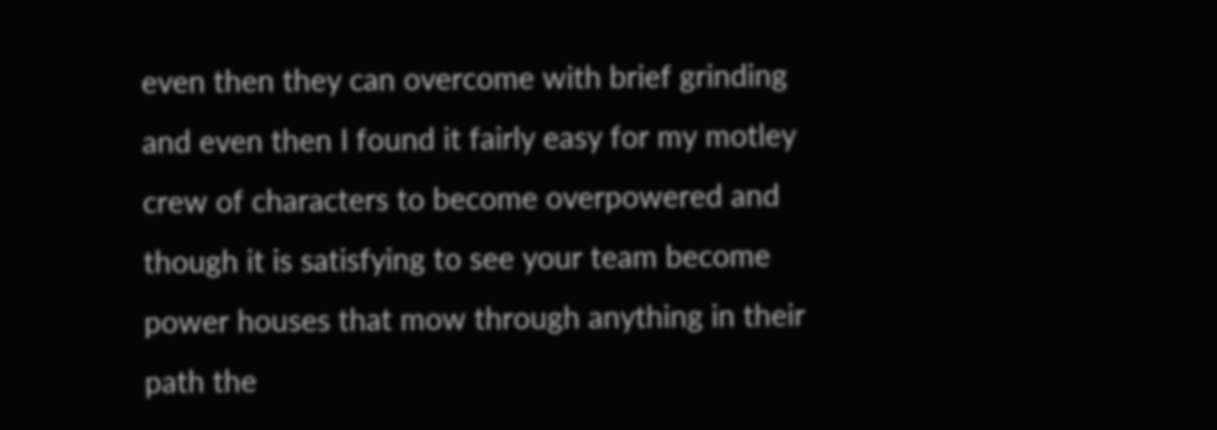even then they can overcome with brief grinding and even then I found it fairly easy for my motley crew of characters to become overpowered and though it is satisfying to see your team become power houses that mow through anything in their path the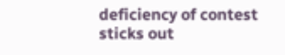deficiency of contest sticks out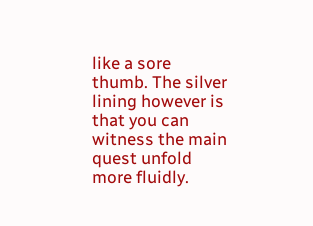like a sore thumb. The silver lining however is that you can witness the main quest unfold more fluidly.